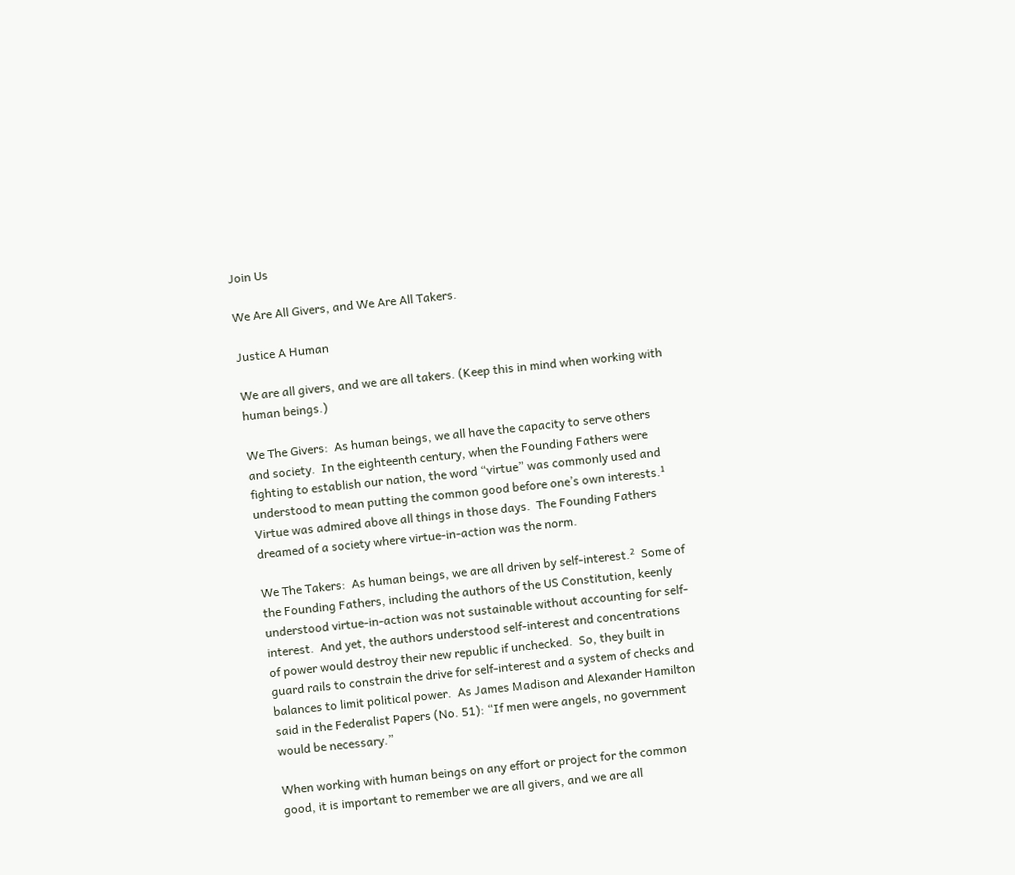Join Us

We Are All Givers, and We Are All Takers.

Justice A Human

We are all givers, and we are all takers. (Keep this in mind when working with human beings.)

We The Givers:  As human beings, we all have the capacity to serve others and society.  In the eighteenth century, when the Founding Fathers were fighting to establish our nation, the word “virtue” was commonly used and understood to mean putting the common good before one’s own interests.¹  Virtue was admired above all things in those days.  The Founding Fathers dreamed of a society where virtue-in-action was the norm.

We The Takers:  As human beings, we are all driven by self-interest.²  Some of the Founding Fathers, including the authors of the US Constitution, keenly understood virtue-in-action was not sustainable without accounting for self-interest.  And yet, the authors understood self-interest and concentrations of power would destroy their new republic if unchecked.  So, they built in guard rails to constrain the drive for self-interest and a system of checks and balances to limit political power.  As James Madison and Alexander Hamilton said in the Federalist Papers (No. 51): “If men were angels, no government would be necessary.”

When working with human beings on any effort or project for the common good, it is important to remember we are all givers, and we are all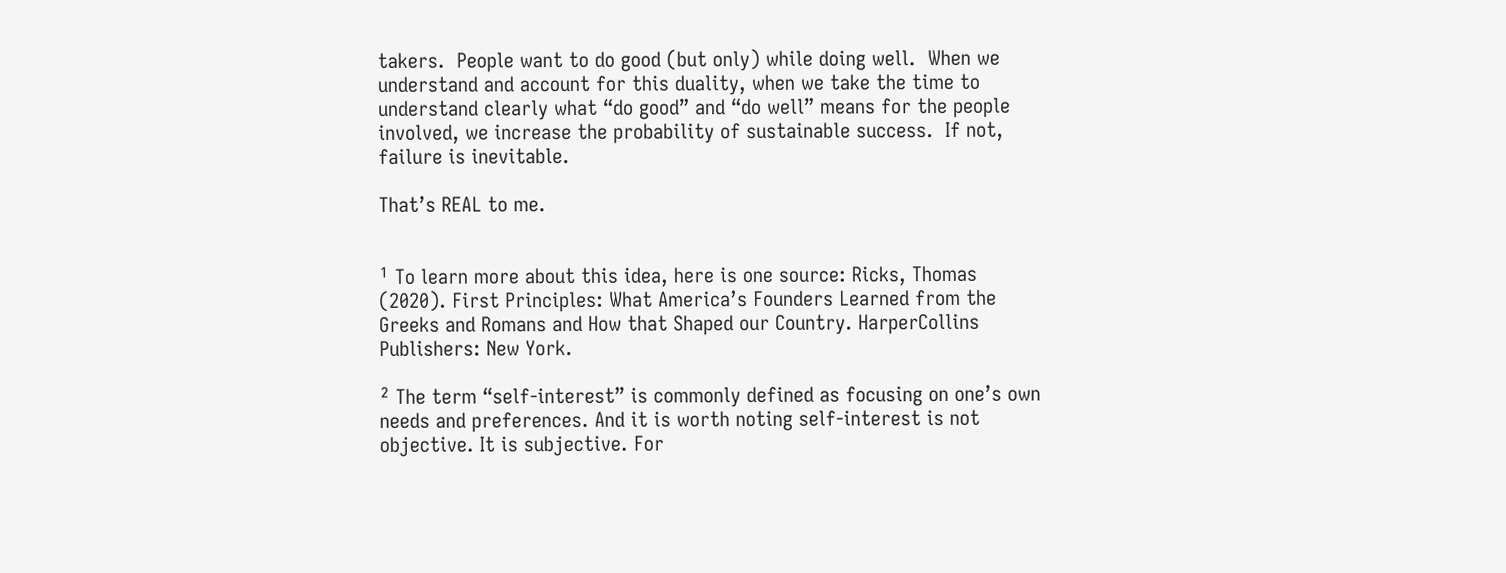takers.  People want to do good (but only) while doing well.  When we understand and account for this duality, when we take the time to understand clearly what “do good” and “do well” means for the people involved, we increase the probability of sustainable success.  If not, failure is inevitable.

That’s REAL to me.


¹ To learn more about this idea, here is one source: Ricks, Thomas (2020). First Principles: What America’s Founders Learned from the Greeks and Romans and How that Shaped our Country. HarperCollins Publishers: New York.

² The term “self-interest” is commonly defined as focusing on one’s own needs and preferences. And it is worth noting self-interest is not objective. It is subjective. For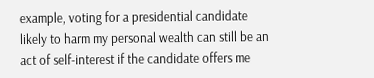example, voting for a presidential candidate likely to harm my personal wealth can still be an act of self-interest if the candidate offers me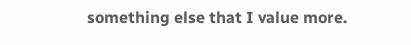something else that I value more.